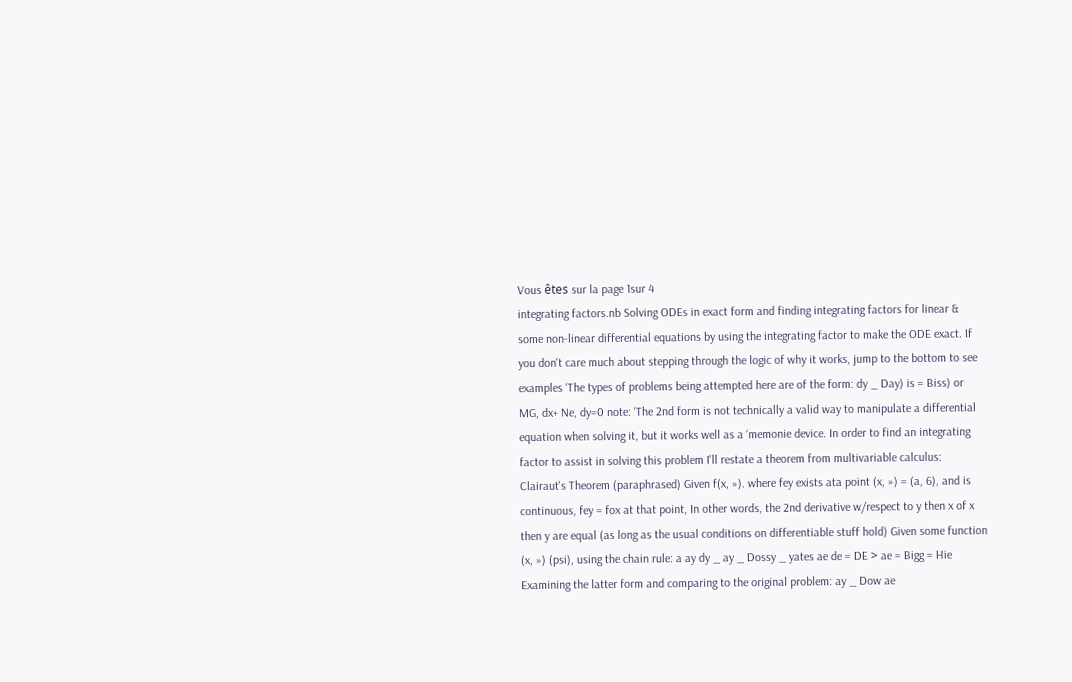Vous êtes sur la page 1sur 4
integrating factors.nb Solving ODEs in exact form and finding integrating factors for linear & some non-linear differential equations by using the integrating factor to make the ODE exact. If you don't care much about stepping through the logic of why it works, jump to the bottom to see examples ‘The types of problems being attempted here are of the form: dy _ Day) is = Biss) or MG, dx+ Ne, dy=0 note: ‘The 2nd form is not technically a valid way to manipulate a differential equation when solving it, but it works well as a ‘memonie device. In order to find an integrating factor to assist in solving this problem I'll restate a theorem from multivariable calculus: Clairaut's Theorem (paraphrased) Given f(x, »). where fey exists ata point (x, ») = (a, 6), and is continuous, fey = fox at that point, In other words, the 2nd derivative w/respect to y then x of x then y are equal (as long as the usual conditions on differentiable stuff hold) Given some function (x, ») (psi), using the chain rule: a ay dy _ ay _ Dossy _ yates ae de = DE > ae = Bigg = Hie Examining the latter form and comparing to the original problem: ay _ Dow ae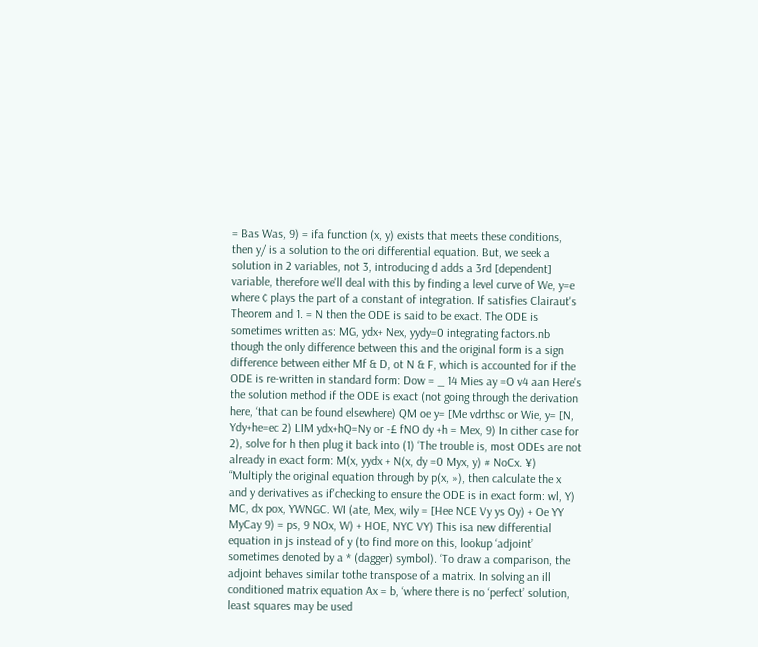= Bas Was, 9) = ifa function (x, y) exists that meets these conditions, then y/ is a solution to the ori differential equation. But, we seek a solution in 2 variables, not 3, introducing d adds a 3rd [dependent] variable, therefore we'll deal with this by finding a level curve of We, y=e where ¢ plays the part of a constant of integration. If satisfies Clairaut's Theorem and 1. = N then the ODE is said to be exact. The ODE is sometimes written as: MG, ydx+ Nex, yydy=0 integrating factors.nb though the only difference between this and the original form is a sign difference between either Mf & D, ot N & F, which is accounted for if the ODE is re-written in standard form: Dow = _ 14 Mies ay =O v4 aan Here's the solution method if the ODE is exact (not going through the derivation here, ‘that can be found elsewhere) QM oe y= [Me vdrthsc or Wie, y= [N, Ydy+he=ec 2) LIM ydx+hQ=Ny or -£ fNO dy +h = Mex, 9) In cither case for 2), solve for h then plug it back into (1) ‘The trouble is, most ODEs are not already in exact form: M(x, yydx + N(x, dy =0 Myx, y) # NoCx. ¥) “Multiply the original equation through by p(x, »), then calculate the x and y derivatives as if'checking to ensure the ODE is in exact form: wl, Y) MC, dx pox, YWNGC. WI (ate, Mex, wily = [Hee NCE Vy ys Oy) + Oe YY MyCay 9) = ps, 9 NOx, W) + HOE, NYC VY) This isa new differential equation in js instead of y (to find more on this, lookup ‘adjoint’ sometimes denoted by a * (dagger) symbol). ‘To draw a comparison, the adjoint behaves similar tothe transpose of a matrix. In solving an ill conditioned matrix equation Ax = b, ‘where there is no ‘perfect’ solution, least squares may be used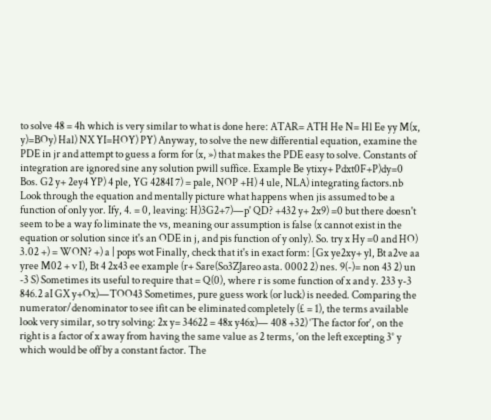to solve 48 = 4h which is very similar to what is done here: ATAR= ATH He N= Hl Ee yy M(x, y)=BOy) Hal) NX YI=HOY) PY) Anyway, to solve the new differential equation, examine the PDE in jr and attempt to guess a form for (x, ») that makes the PDE easy to solve. Constants of integration are ignored sine any solution pwill suffice. Example Be ytixy+ Pdxt0F+P)dy=0 Bos. G2 y+ 2ey4 YP) 4 ple, YG 4284I 7) = pale, NOP +H) 4 ule, NLA) integrating factors.nb Look through the equation and mentally picture what happens when jis assumed to be a function of only yor. Ify, 4. = 0, leaving: H)3G2+7)—p' QD? +432 y+ 2x9) =0 but there doesn't seem to be a way fo liminate the vs, meaning our assumption is false (x cannot exist in the equation or solution since it's an ODE in j, and pis function of y only). So. try x Hy =0 and HO) 3.02 +) = WON? +) a | pops wot Finally, check that it's in exact form: [Gx ye2xy+ yl, Bt a2ve aa yree M02 + v I), Bt 4 2x43 ee example (r+ Sare(So3ZJareo asta. 0002 2) nes. 9(-)= non 43 2) un -3 S) Sometimes its useful to require that = Q(0), where r is some function of x and y. 233 y-3 846.2 aI GX y+Ox)—TOO43 Sometimes, pure guess work (or luck) is needed. Comparing the numerator/denominator to see ifit can be eliminated completely (£ = 1), the terms available look very similar, so try solving: 2x y= 34622 = 48x y46x)— 408 +32) ‘The factor for‘, on the right is a factor of x away from having the same value as 2 terms, ‘on the left excepting 3° y which would be off by a constant factor. The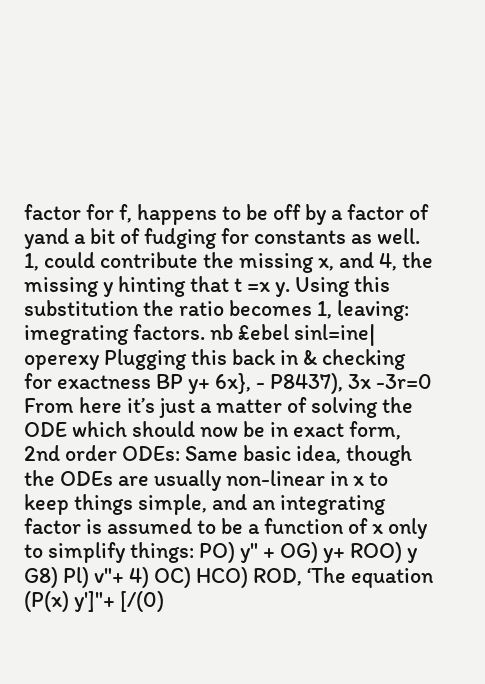factor for f, happens to be off by a factor of yand a bit of fudging for constants as well. 1, could contribute the missing x, and 4, the missing y hinting that t =x y. Using this substitution the ratio becomes 1, leaving: imegrating factors. nb £ebel sinl=ine| operexy Plugging this back in & checking for exactness BP y+ 6x}, - P8437), 3x -3r=0 From here it’s just a matter of solving the ODE which should now be in exact form, 2nd order ODEs: Same basic idea, though the ODEs are usually non-linear in x to keep things simple, and an integrating factor is assumed to be a function of x only to simplify things: PO) y" + OG) y+ ROO) y G8) Pl) v"+ 4) OC) HCO) ROD, ‘The equation (P(x) y']"+ [/(0)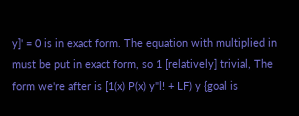y]' = 0 is in exact form. The equation with multiplied in must be put in exact form, so 1 [relatively] trivial, The form we're after is [1(x) P(x) y"l! + LF) y {goal is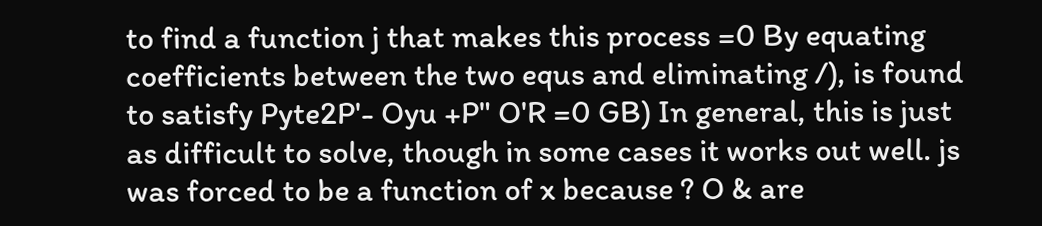to find a function j that makes this process =0 By equating coefficients between the two equs and eliminating /), is found to satisfy Pyte2P'- Oyu +P" O'R =0 GB) In general, this is just as difficult to solve, though in some cases it works out well. js was forced to be a function of x because ? O & are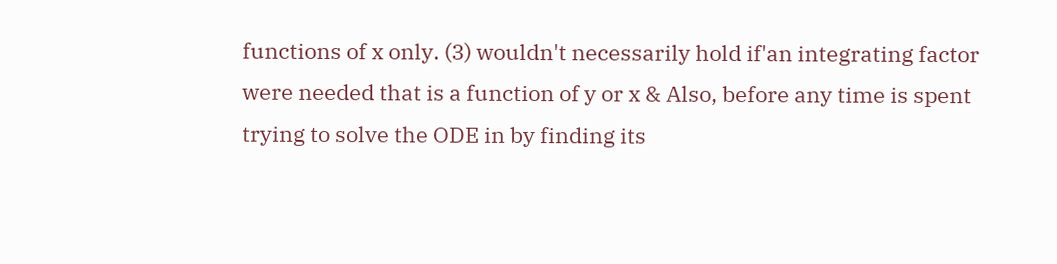functions of x only. (3) wouldn't necessarily hold if'an integrating factor were needed that is a function of y or x & Also, before any time is spent trying to solve the ODE in by finding its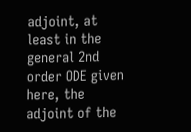adjoint, at least in the general 2nd order ODE given here, the adjoint of the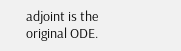adjoint is the original ODE.